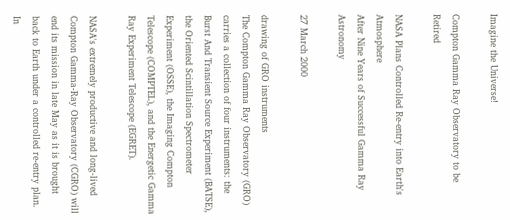Imagine the Universe!

Compton Gamma Ray Observatory to be Retired

NASA Plans Controlled Re-entry into Earth's Atmosphere
After Nine Years of Successful Gamma Ray Astronomy

27 March 2000

drawing of GRO instruments
The Compton Gamma Ray Observatory (GRO) carries a collection of four instruments: the Burst And Transient Source Experiment (BATSE), the Oriented Scintillation Spectrometer Experiment (OSSE), the Imaging Compton Telescope (COMPTEL), and the Energetic Gamma Ray Experiment Telescope (EGRET).

NASA's extremely productive and long-lived Compton Gamma-Ray Observatory (CGRO) will end its mission in late May as it is brought back to Earth under a controlled re-entry plan. In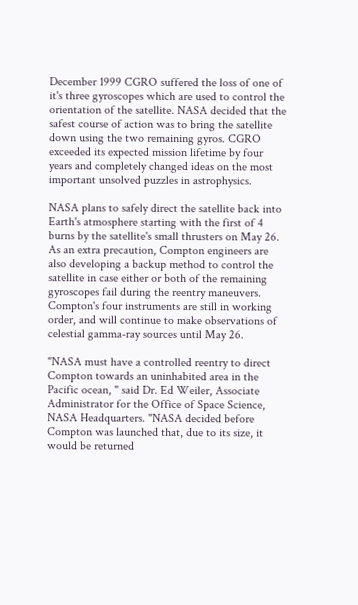December 1999 CGRO suffered the loss of one of it's three gyroscopes which are used to control the orientation of the satellite. NASA decided that the safest course of action was to bring the satellite down using the two remaining gyros. CGRO exceeded its expected mission lifetime by four years and completely changed ideas on the most important unsolved puzzles in astrophysics.

NASA plans to safely direct the satellite back into Earth's atmosphere starting with the first of 4 burns by the satellite's small thrusters on May 26. As an extra precaution, Compton engineers are also developing a backup method to control the satellite in case either or both of the remaining gyroscopes fail during the reentry maneuvers. Compton's four instruments are still in working order, and will continue to make observations of celestial gamma-ray sources until May 26.

"NASA must have a controlled reentry to direct Compton towards an uninhabited area in the Pacific ocean, " said Dr. Ed Weiler, Associate Administrator for the Office of Space Science, NASA Headquarters. "NASA decided before Compton was launched that, due to its size, it would be returned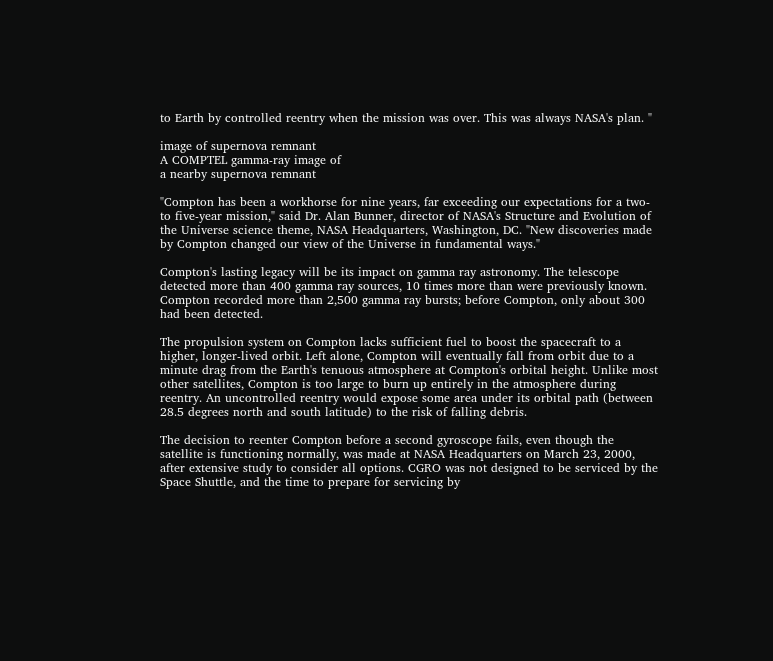to Earth by controlled reentry when the mission was over. This was always NASA's plan. "

image of supernova remnant
A COMPTEL gamma-ray image of
a nearby supernova remnant

"Compton has been a workhorse for nine years, far exceeding our expectations for a two- to five-year mission," said Dr. Alan Bunner, director of NASA's Structure and Evolution of the Universe science theme, NASA Headquarters, Washington, DC. "New discoveries made by Compton changed our view of the Universe in fundamental ways."

Compton's lasting legacy will be its impact on gamma ray astronomy. The telescope detected more than 400 gamma ray sources, 10 times more than were previously known. Compton recorded more than 2,500 gamma ray bursts; before Compton, only about 300 had been detected.

The propulsion system on Compton lacks sufficient fuel to boost the spacecraft to a higher, longer-lived orbit. Left alone, Compton will eventually fall from orbit due to a minute drag from the Earth's tenuous atmosphere at Compton's orbital height. Unlike most other satellites, Compton is too large to burn up entirely in the atmosphere during reentry. An uncontrolled reentry would expose some area under its orbital path (between 28.5 degrees north and south latitude) to the risk of falling debris.

The decision to reenter Compton before a second gyroscope fails, even though the satellite is functioning normally, was made at NASA Headquarters on March 23, 2000, after extensive study to consider all options. CGRO was not designed to be serviced by the Space Shuttle, and the time to prepare for servicing by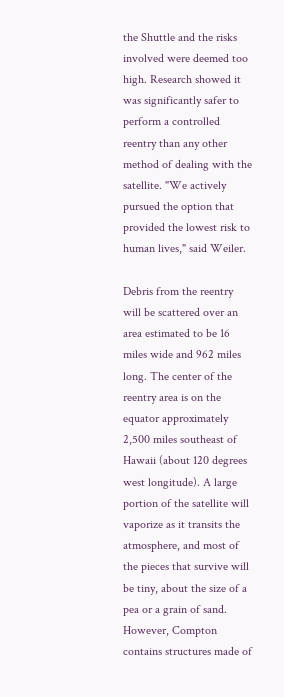the Shuttle and the risks involved were deemed too high. Research showed it was significantly safer to perform a controlled reentry than any other method of dealing with the satellite. "We actively pursued the option that provided the lowest risk to human lives," said Weiler.

Debris from the reentry will be scattered over an area estimated to be 16 miles wide and 962 miles long. The center of the reentry area is on the equator approximately 2,500 miles southeast of Hawaii (about 120 degrees west longitude). A large portion of the satellite will vaporize as it transits the atmosphere, and most of the pieces that survive will be tiny, about the size of a pea or a grain of sand. However, Compton contains structures made of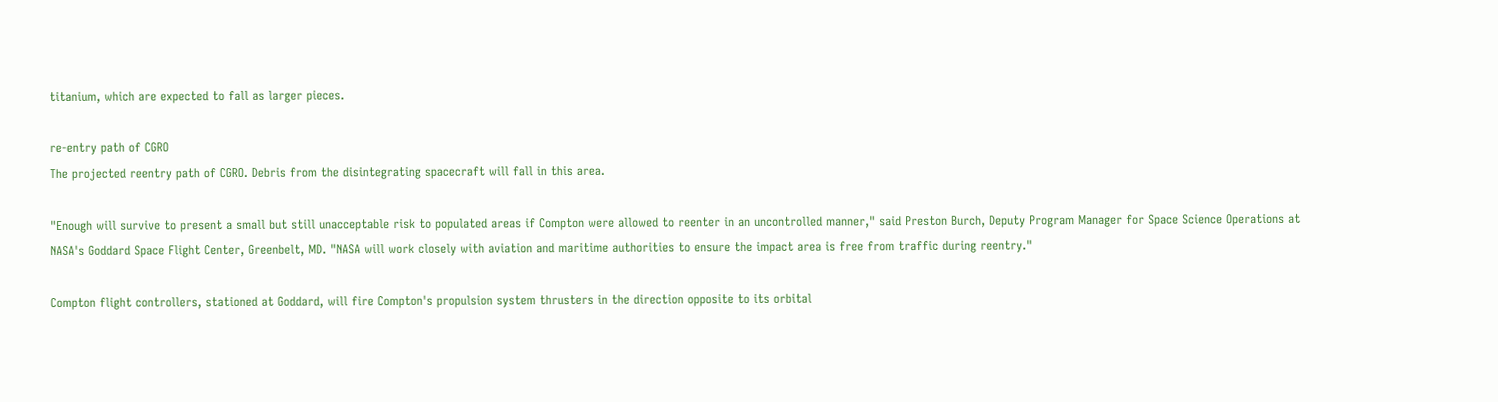titanium, which are expected to fall as larger pieces.

re-entry path of CGRO
The projected reentry path of CGRO. Debris from the disintegrating spacecraft will fall in this area.

"Enough will survive to present a small but still unacceptable risk to populated areas if Compton were allowed to reenter in an uncontrolled manner," said Preston Burch, Deputy Program Manager for Space Science Operations at NASA's Goddard Space Flight Center, Greenbelt, MD. "NASA will work closely with aviation and maritime authorities to ensure the impact area is free from traffic during reentry."

Compton flight controllers, stationed at Goddard, will fire Compton's propulsion system thrusters in the direction opposite to its orbital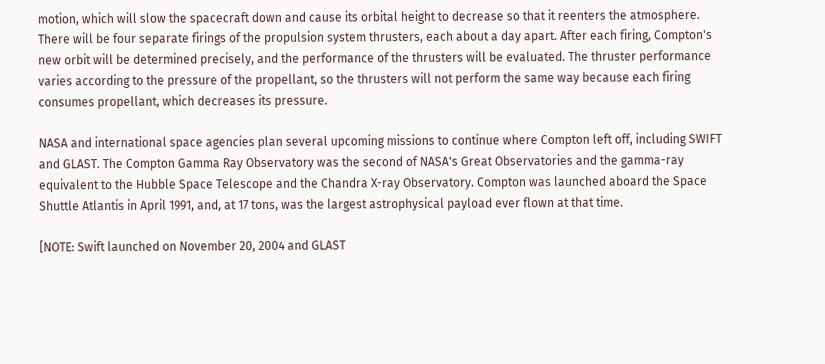motion, which will slow the spacecraft down and cause its orbital height to decrease so that it reenters the atmosphere. There will be four separate firings of the propulsion system thrusters, each about a day apart. After each firing, Compton's new orbit will be determined precisely, and the performance of the thrusters will be evaluated. The thruster performance varies according to the pressure of the propellant, so the thrusters will not perform the same way because each firing consumes propellant, which decreases its pressure.

NASA and international space agencies plan several upcoming missions to continue where Compton left off, including SWIFT and GLAST. The Compton Gamma Ray Observatory was the second of NASA's Great Observatories and the gamma-ray equivalent to the Hubble Space Telescope and the Chandra X-ray Observatory. Compton was launched aboard the Space Shuttle Atlantis in April 1991, and, at 17 tons, was the largest astrophysical payload ever flown at that time.

[NOTE: Swift launched on November 20, 2004 and GLAST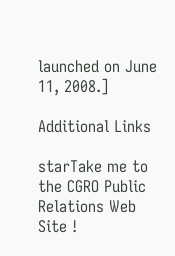launched on June 11, 2008.]

Additional Links

starTake me to the CGRO Public Relations Web Site !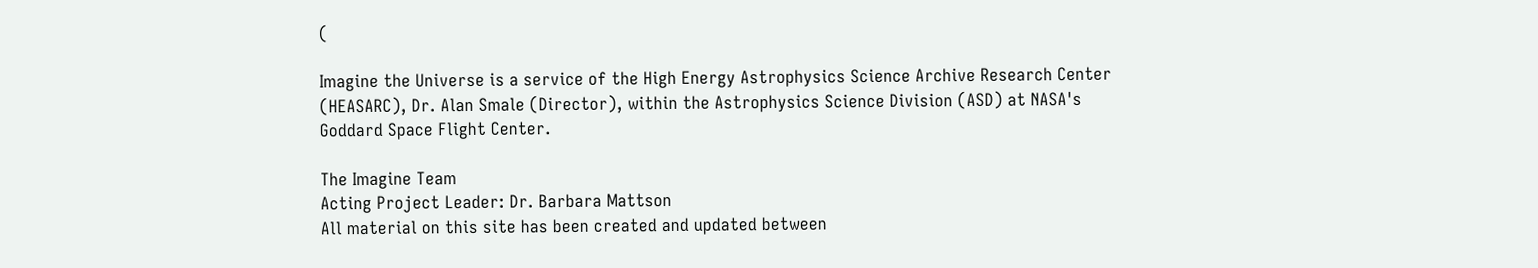(

Imagine the Universe is a service of the High Energy Astrophysics Science Archive Research Center (HEASARC), Dr. Alan Smale (Director), within the Astrophysics Science Division (ASD) at NASA's Goddard Space Flight Center.

The Imagine Team
Acting Project Leader: Dr. Barbara Mattson
All material on this site has been created and updated between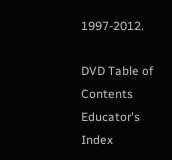1997-2012.

DVD Table of Contents
Educator's Index